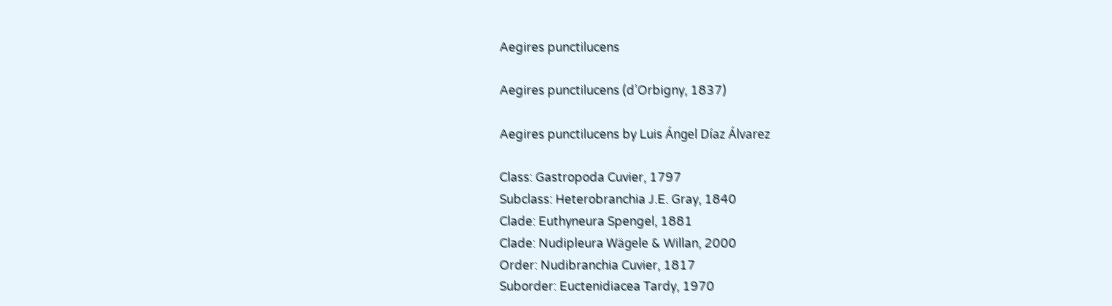Aegires punctilucens

Aegires punctilucens (d’Orbigny, 1837)

Aegires punctilucens by Luis Ángel Díaz Álvarez

Class: Gastropoda Cuvier, 1797
Subclass: Heterobranchia J.E. Gray, 1840
Clade: Euthyneura Spengel, 1881
Clade: Nudipleura Wägele & Willan, 2000
Order: Nudibranchia Cuvier, 1817
Suborder: Euctenidiacea Tardy, 1970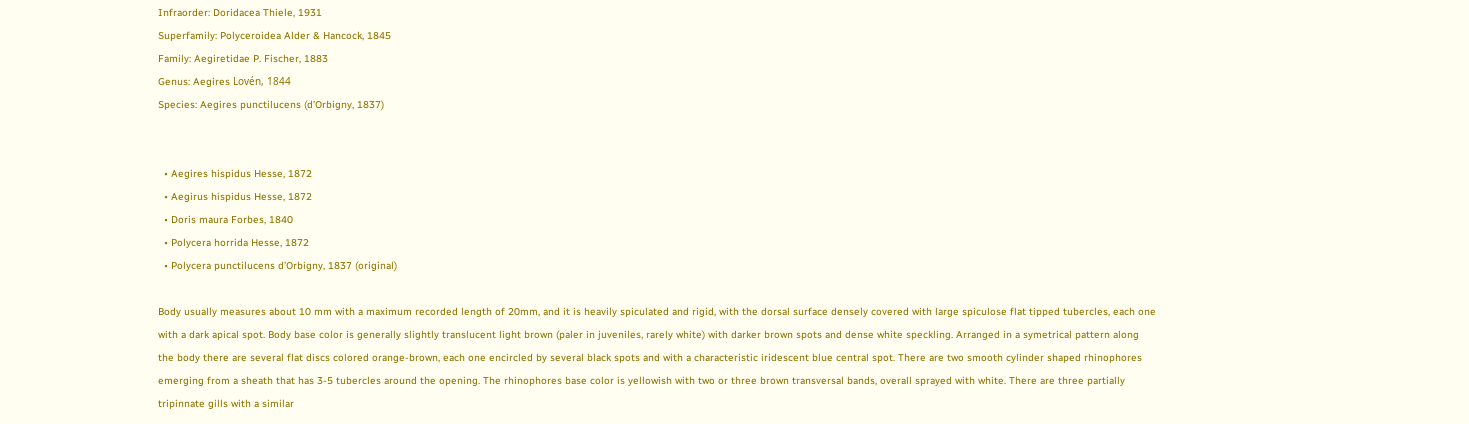Infraorder: Doridacea Thiele, 1931
Superfamily: Polyceroidea Alder & Hancock, 1845
Family: Aegiretidae P. Fischer, 1883
Genus: Aegires Lovén, 1844
Species: Aegires punctilucens (d’Orbigny, 1837)


  • Aegires hispidus Hesse, 1872
  • Aegirus hispidus Hesse, 1872
  • Doris maura Forbes, 1840
  • Polycera horrida Hesse, 1872
  • Polycera punctilucens d’Orbigny, 1837 (original)

Body usually measures about 10 mm with a maximum recorded length of 20mm, and it is heavily spiculated and rigid, with the dorsal surface densely covered with large spiculose flat tipped tubercles, each one with a dark apical spot. Body base color is generally slightly translucent light brown (paler in juveniles, rarely white) with darker brown spots and dense white speckling. Arranged in a symetrical pattern along the body there are several flat discs colored orange-brown, each one encircled by several black spots and with a characteristic iridescent blue central spot. There are two smooth cylinder shaped rhinophores emerging from a sheath that has 3-5 tubercles around the opening. The rhinophores base color is yellowish with two or three brown transversal bands, overall sprayed with white. There are three partially tripinnate gills with a similar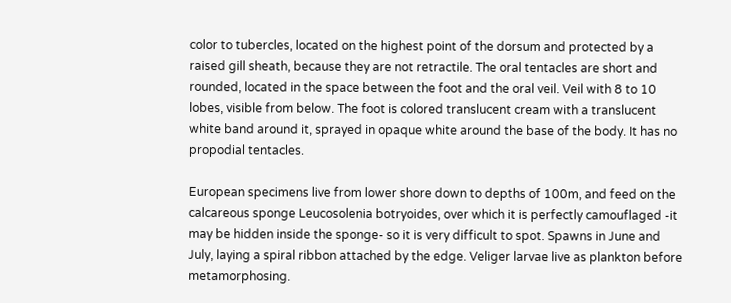color to tubercles, located on the highest point of the dorsum and protected by a raised gill sheath, because they are not retractile. The oral tentacles are short and rounded, located in the space between the foot and the oral veil. Veil with 8 to 10 lobes, visible from below. The foot is colored translucent cream with a translucent white band around it, sprayed in opaque white around the base of the body. It has no propodial tentacles.

European specimens live from lower shore down to depths of 100m, and feed on the calcareous sponge Leucosolenia botryoides, over which it is perfectly camouflaged -it may be hidden inside the sponge- so it is very difficult to spot. Spawns in June and July, laying a spiral ribbon attached by the edge. Veliger larvae live as plankton before metamorphosing.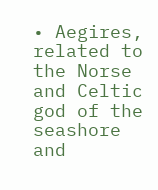• Aegires, related to the Norse and Celtic god of the seashore and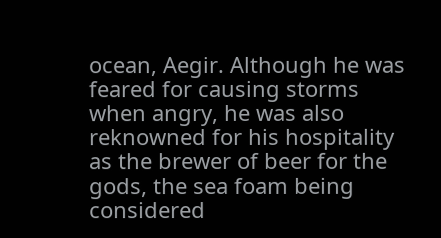ocean, Aegir. Although he was feared for causing storms when angry, he was also reknowned for his hospitality as the brewer of beer for the gods, the sea foam being considered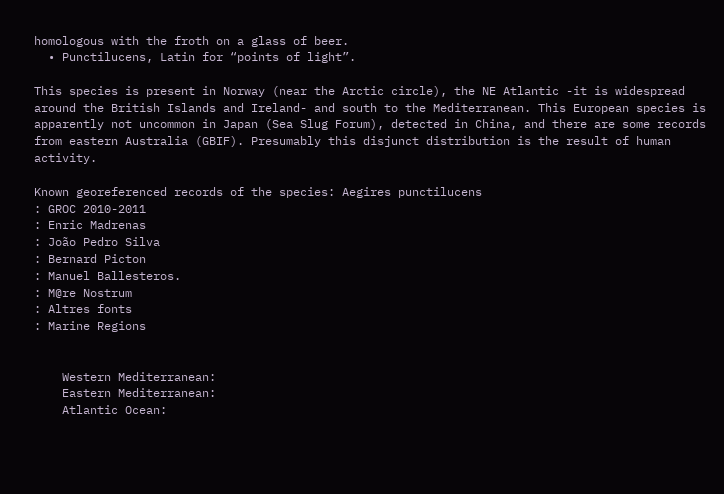homologous with the froth on a glass of beer.
  • Punctilucens, Latin for “points of light”.

This species is present in Norway (near the Arctic circle), the NE Atlantic -it is widespread around the British Islands and Ireland- and south to the Mediterranean. This European species is apparently not uncommon in Japan (Sea Slug Forum), detected in China, and there are some records from eastern Australia (GBIF). Presumably this disjunct distribution is the result of human activity.

Known georeferenced records of the species: Aegires punctilucens
: GROC 2010-2011
: Enric Madrenas
: João Pedro Silva
: Bernard Picton
: Manuel Ballesteros.
: M@re Nostrum
: Altres fonts
: Marine Regions


    Western Mediterranean:
    Eastern Mediterranean:
    Atlantic Ocean: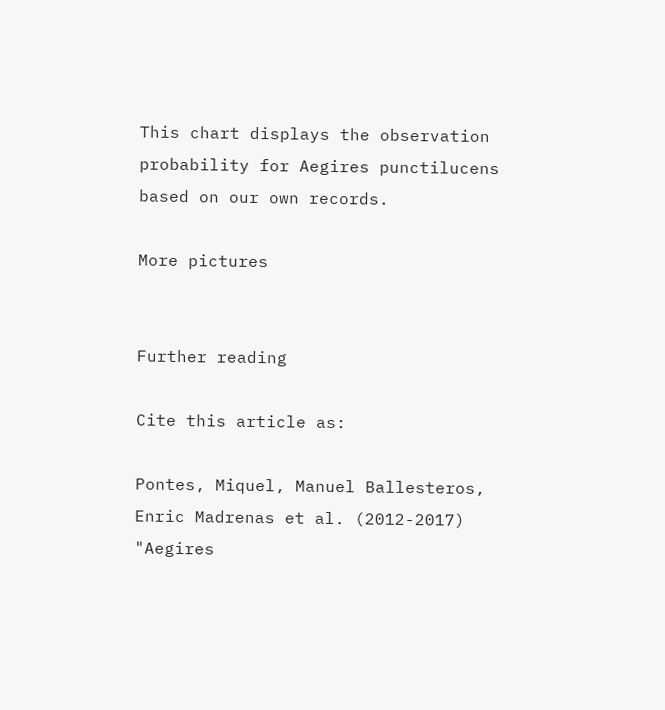This chart displays the observation probability for Aegires punctilucens based on our own records.

More pictures


Further reading

Cite this article as:

Pontes, Miquel, Manuel Ballesteros, Enric Madrenas et al. (2012-2017) "Aegires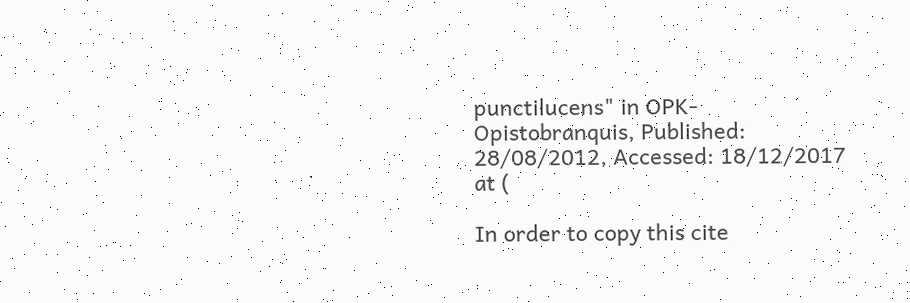punctilucens" in OPK-Opistobranquis, Published: 28/08/2012, Accessed: 18/12/2017 at (

In order to copy this cite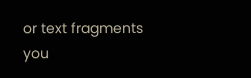or text fragments you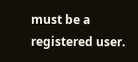must be a registered user.